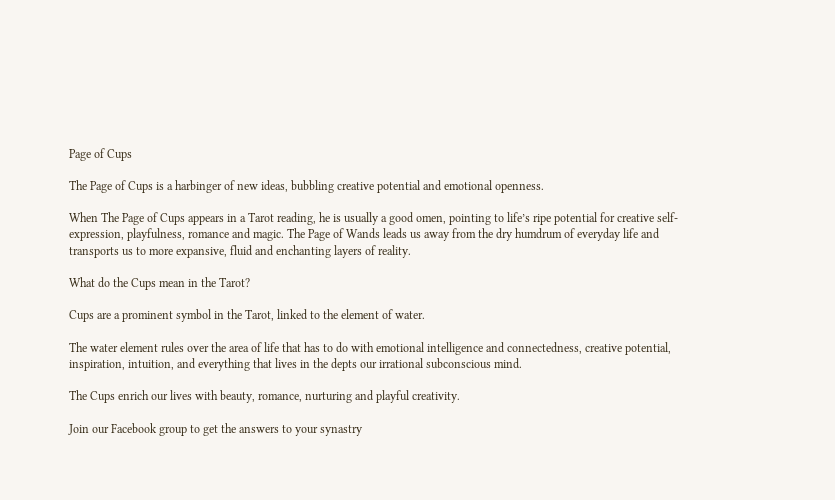Page of Cups

The Page of Cups is a harbinger of new ideas, bubbling creative potential and emotional openness.

When The Page of Cups appears in a Tarot reading, he is usually a good omen, pointing to life’s ripe potential for creative self-expression, playfulness, romance and magic. The Page of Wands leads us away from the dry humdrum of everyday life and transports us to more expansive, fluid and enchanting layers of reality.

What do the Cups mean in the Tarot?

Cups are a prominent symbol in the Tarot, linked to the element of water.

The water element rules over the area of life that has to do with emotional intelligence and connectedness, creative potential, inspiration, intuition, and everything that lives in the depts our irrational subconscious mind.

The Cups enrich our lives with beauty, romance, nurturing and playful creativity.

Join our Facebook group to get the answers to your synastry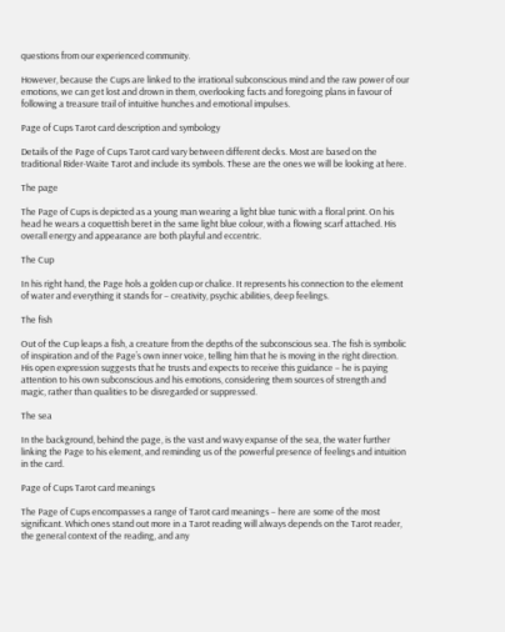questions from our experienced community.

However, because the Cups are linked to the irrational subconscious mind and the raw power of our emotions, we can get lost and drown in them, overlooking facts and foregoing plans in favour of following a treasure trail of intuitive hunches and emotional impulses.

Page of Cups Tarot card description and symbology

Details of the Page of Cups Tarot card vary between different decks. Most are based on the traditional Rider-Waite Tarot and include its symbols. These are the ones we will be looking at here.

The page

The Page of Cups is depicted as a young man wearing a light blue tunic with a floral print. On his head he wears a coquettish beret in the same light blue colour, with a flowing scarf attached. His overall energy and appearance are both playful and eccentric.

The Cup

In his right hand, the Page hols a golden cup or chalice. It represents his connection to the element of water and everything it stands for – creativity, psychic abilities, deep feelings.

The fish

Out of the Cup leaps a fish, a creature from the depths of the subconscious sea. The fish is symbolic of inspiration and of the Page’s own inner voice, telling him that he is moving in the right direction. His open expression suggests that he trusts and expects to receive this guidance – he is paying attention to his own subconscious and his emotions, considering them sources of strength and magic, rather than qualities to be disregarded or suppressed.

The sea

In the background, behind the page, is the vast and wavy expanse of the sea, the water further linking the Page to his element, and reminding us of the powerful presence of feelings and intuition in the card.

Page of Cups Tarot card meanings

The Page of Cups encompasses a range of Tarot card meanings – here are some of the most significant. Which ones stand out more in a Tarot reading will always depends on the Tarot reader, the general context of the reading, and any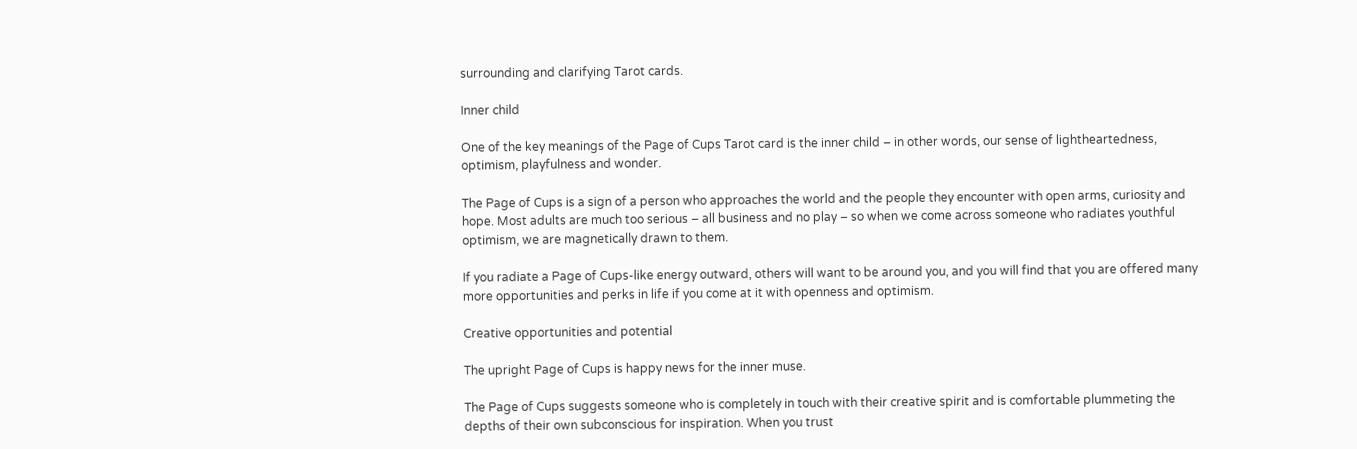surrounding and clarifying Tarot cards.

Inner child

One of the key meanings of the Page of Cups Tarot card is the inner child – in other words, our sense of lightheartedness, optimism, playfulness and wonder.

The Page of Cups is a sign of a person who approaches the world and the people they encounter with open arms, curiosity and hope. Most adults are much too serious – all business and no play – so when we come across someone who radiates youthful optimism, we are magnetically drawn to them.

If you radiate a Page of Cups-like energy outward, others will want to be around you, and you will find that you are offered many more opportunities and perks in life if you come at it with openness and optimism.

Creative opportunities and potential

The upright Page of Cups is happy news for the inner muse.

The Page of Cups suggests someone who is completely in touch with their creative spirit and is comfortable plummeting the depths of their own subconscious for inspiration. When you trust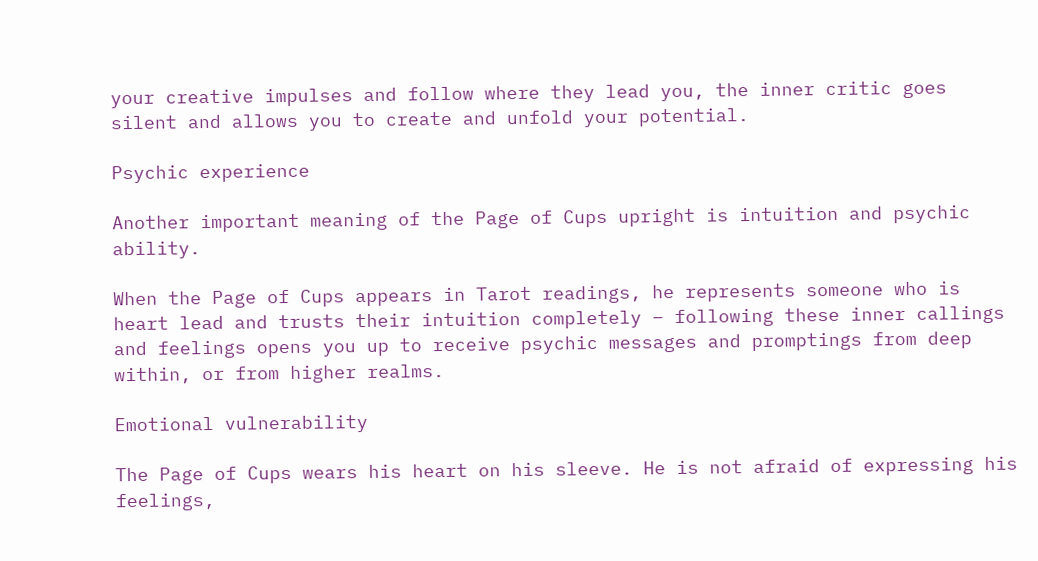your creative impulses and follow where they lead you, the inner critic goes silent and allows you to create and unfold your potential.

Psychic experience

Another important meaning of the Page of Cups upright is intuition and psychic ability.

When the Page of Cups appears in Tarot readings, he represents someone who is heart lead and trusts their intuition completely – following these inner callings and feelings opens you up to receive psychic messages and promptings from deep within, or from higher realms.

Emotional vulnerability

The Page of Cups wears his heart on his sleeve. He is not afraid of expressing his feelings,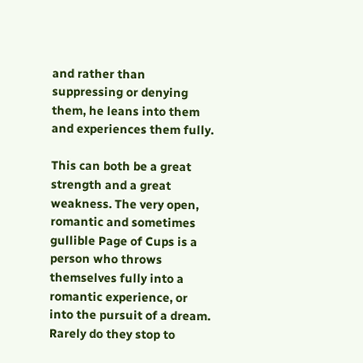and rather than suppressing or denying them, he leans into them and experiences them fully.

This can both be a great strength and a great weakness. The very open, romantic and sometimes gullible Page of Cups is a person who throws themselves fully into a romantic experience, or into the pursuit of a dream. Rarely do they stop to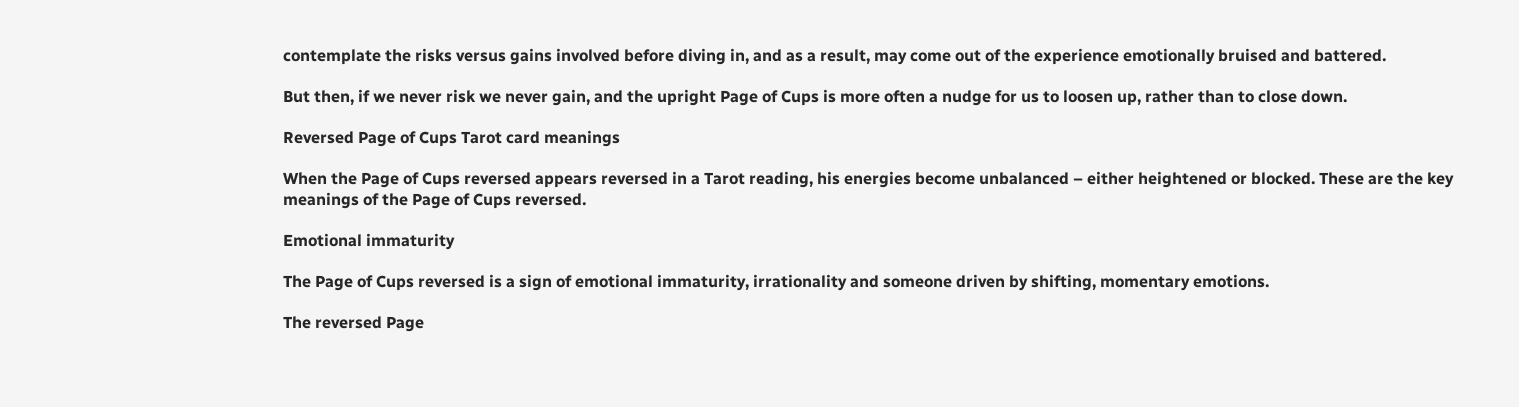contemplate the risks versus gains involved before diving in, and as a result, may come out of the experience emotionally bruised and battered.

But then, if we never risk we never gain, and the upright Page of Cups is more often a nudge for us to loosen up, rather than to close down.

Reversed Page of Cups Tarot card meanings

When the Page of Cups reversed appears reversed in a Tarot reading, his energies become unbalanced – either heightened or blocked. These are the key meanings of the Page of Cups reversed.

Emotional immaturity

The Page of Cups reversed is a sign of emotional immaturity, irrationality and someone driven by shifting, momentary emotions.

The reversed Page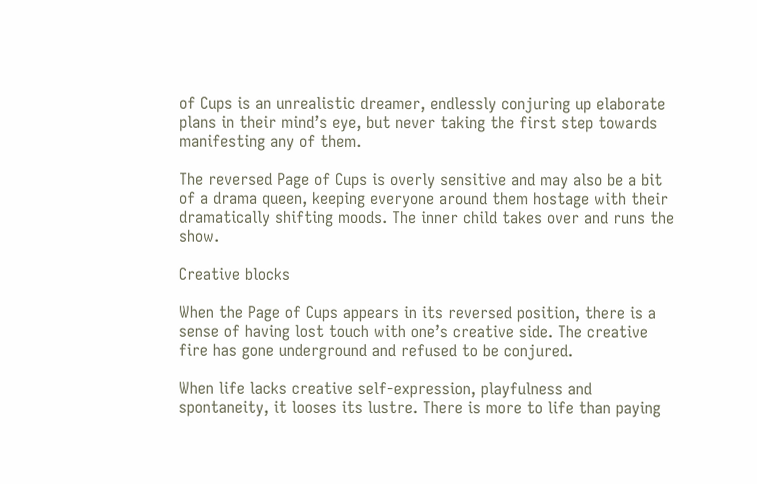of Cups is an unrealistic dreamer, endlessly conjuring up elaborate plans in their mind’s eye, but never taking the first step towards manifesting any of them.

The reversed Page of Cups is overly sensitive and may also be a bit of a drama queen, keeping everyone around them hostage with their dramatically shifting moods. The inner child takes over and runs the show.

Creative blocks

When the Page of Cups appears in its reversed position, there is a sense of having lost touch with one’s creative side. The creative fire has gone underground and refused to be conjured.

When life lacks creative self-expression, playfulness and spontaneity, it looses its lustre. There is more to life than paying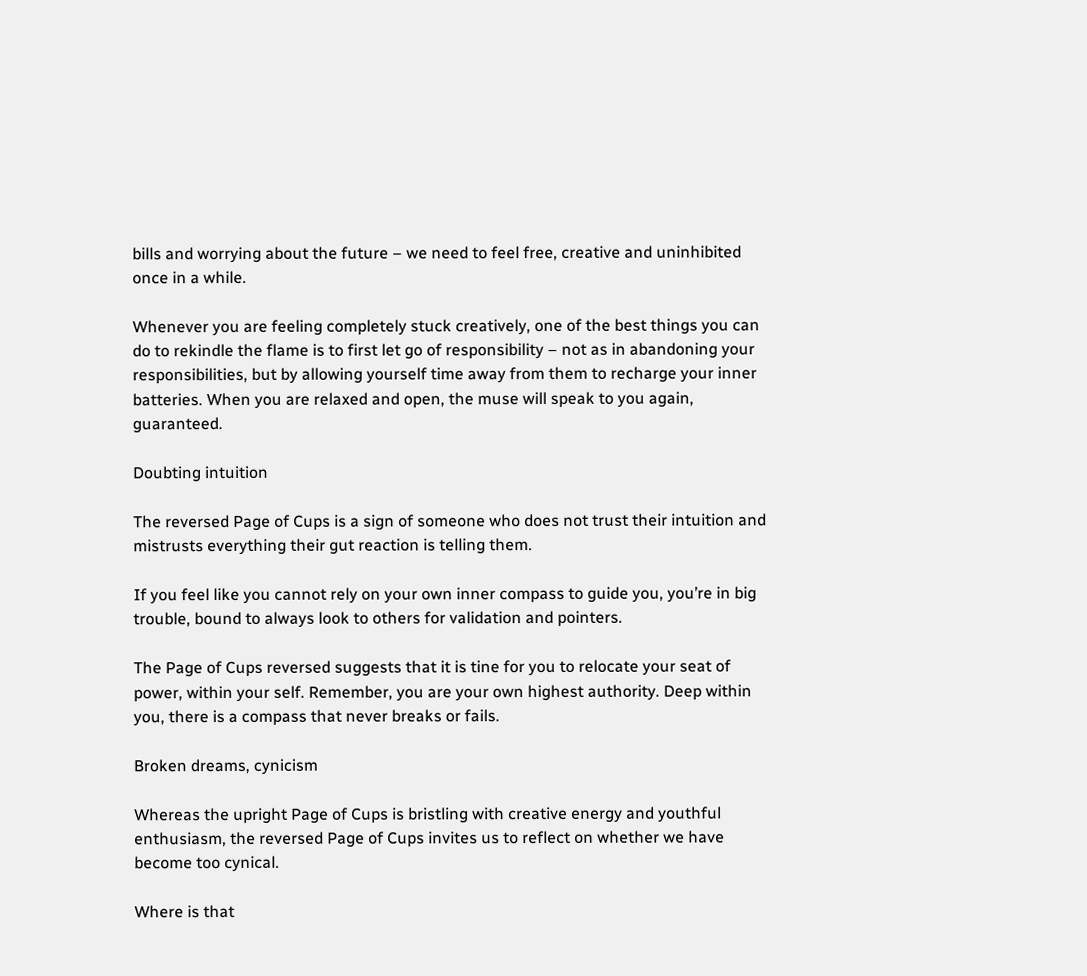bills and worrying about the future – we need to feel free, creative and uninhibited once in a while.

Whenever you are feeling completely stuck creatively, one of the best things you can do to rekindle the flame is to first let go of responsibility – not as in abandoning your responsibilities, but by allowing yourself time away from them to recharge your inner batteries. When you are relaxed and open, the muse will speak to you again, guaranteed.

Doubting intuition

The reversed Page of Cups is a sign of someone who does not trust their intuition and mistrusts everything their gut reaction is telling them.

If you feel like you cannot rely on your own inner compass to guide you, you’re in big trouble, bound to always look to others for validation and pointers.

The Page of Cups reversed suggests that it is tine for you to relocate your seat of power, within your self. Remember, you are your own highest authority. Deep within you, there is a compass that never breaks or fails.

Broken dreams, cynicism

Whereas the upright Page of Cups is bristling with creative energy and youthful enthusiasm, the reversed Page of Cups invites us to reflect on whether we have become too cynical.

Where is that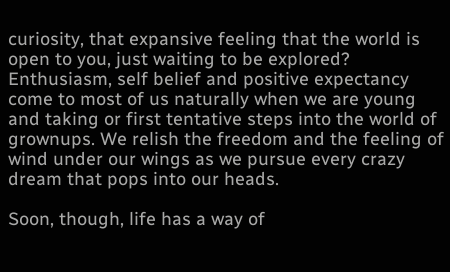curiosity, that expansive feeling that the world is open to you, just waiting to be explored? Enthusiasm, self belief and positive expectancy come to most of us naturally when we are young and taking or first tentative steps into the world of grownups. We relish the freedom and the feeling of wind under our wings as we pursue every crazy dream that pops into our heads.

Soon, though, life has a way of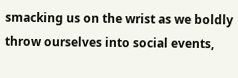smacking us on the wrist as we boldly throw ourselves into social events,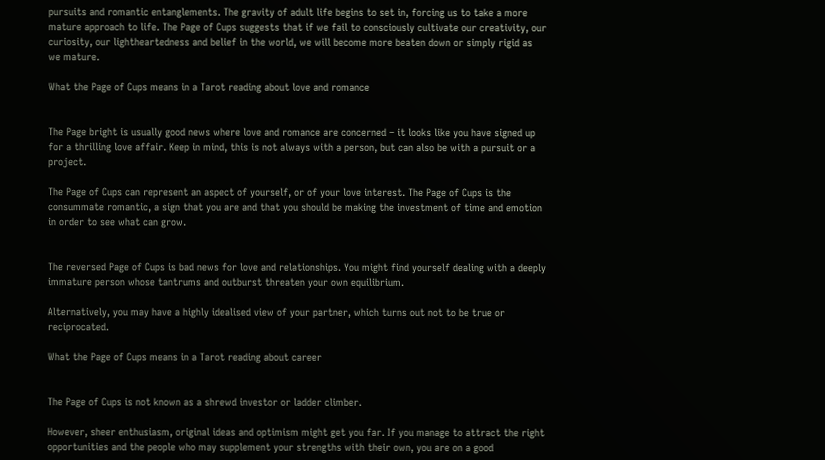pursuits and romantic entanglements. The gravity of adult life begins to set in, forcing us to take a more mature approach to life. The Page of Cups suggests that if we fail to consciously cultivate our creativity, our curiosity, our lightheartedness and belief in the world, we will become more beaten down or simply rigid as we mature.

What the Page of Cups means in a Tarot reading about love and romance


The Page bright is usually good news where love and romance are concerned – it looks like you have signed up for a thrilling love affair. Keep in mind, this is not always with a person, but can also be with a pursuit or a project.

The Page of Cups can represent an aspect of yourself, or of your love interest. The Page of Cups is the consummate romantic, a sign that you are and that you should be making the investment of time and emotion in order to see what can grow.


The reversed Page of Cups is bad news for love and relationships. You might find yourself dealing with a deeply immature person whose tantrums and outburst threaten your own equilibrium.

Alternatively, you may have a highly idealised view of your partner, which turns out not to be true or reciprocated.

What the Page of Cups means in a Tarot reading about career


The Page of Cups is not known as a shrewd investor or ladder climber.

However, sheer enthusiasm, original ideas and optimism might get you far. If you manage to attract the right opportunities and the people who may supplement your strengths with their own, you are on a good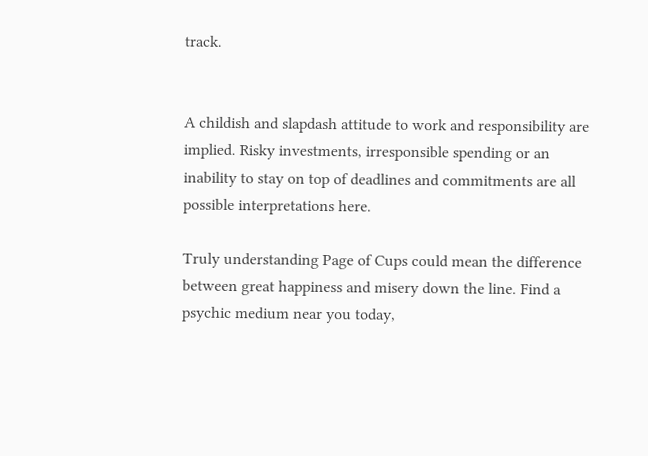track.


A childish and slapdash attitude to work and responsibility are implied. Risky investments, irresponsible spending or an inability to stay on top of deadlines and commitments are all possible interpretations here.

Truly understanding Page of Cups could mean the difference between great happiness and misery down the line. Find a psychic medium near you today,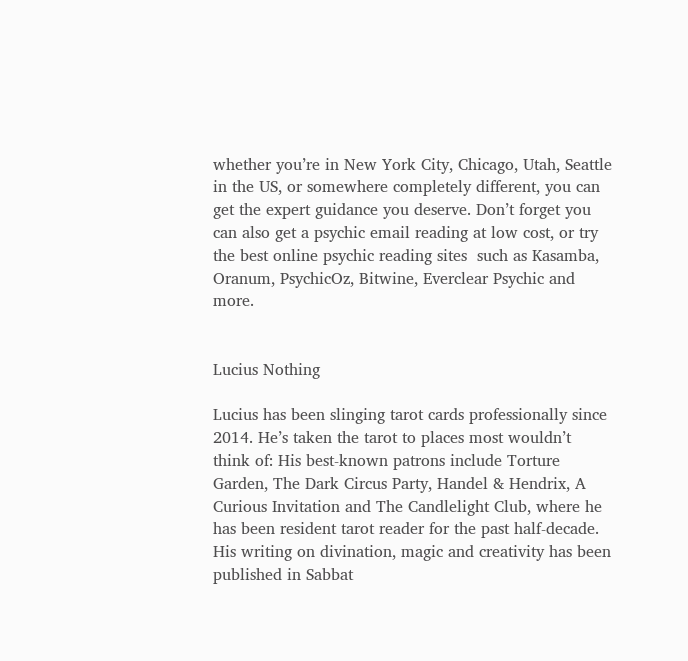whether you’re in New York City, Chicago, Utah, Seattle in the US, or somewhere completely different, you can get the expert guidance you deserve. Don’t forget you can also get a psychic email reading at low cost, or try the best online psychic reading sites  such as Kasamba, Oranum, PsychicOz, Bitwine, Everclear Psychic and more.


Lucius Nothing

Lucius has been slinging tarot cards professionally since 2014. He’s taken the tarot to places most wouldn’t think of: His best-known patrons include Torture Garden, The Dark Circus Party, Handel & Hendrix, A Curious Invitation and The Candlelight Club, where he has been resident tarot reader for the past half-decade. His writing on divination, magic and creativity has been published in Sabbat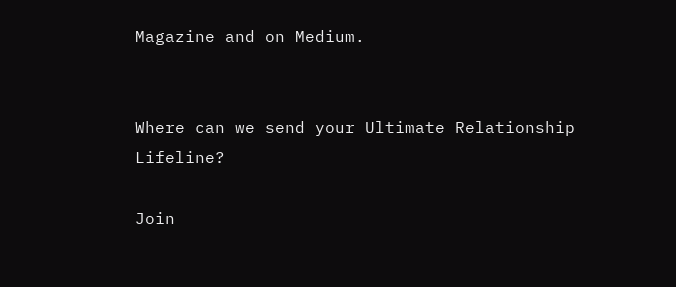Magazine and on Medium.


Where can we send your Ultimate Relationship Lifeline?

Join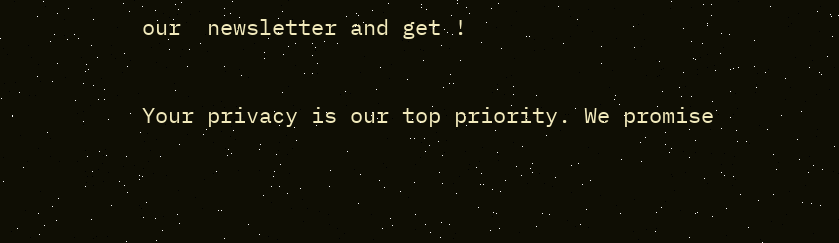our  newsletter and get !

Your privacy is our top priority. We promise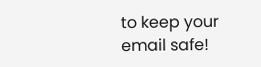to keep your email safe!